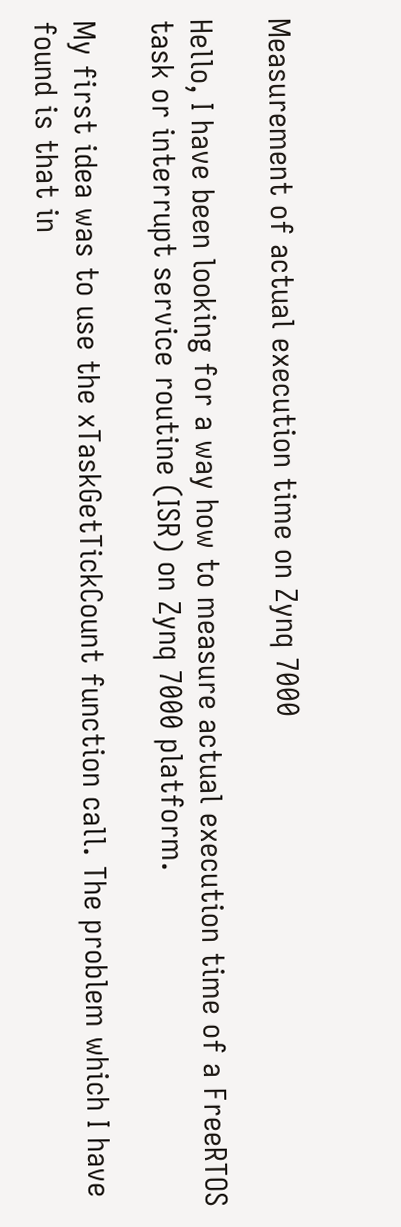Measurement of actual execution time on Zynq 7000

Hello, I have been looking for a way how to measure actual execution time of a FreeRTOS task or interrupt service routine (ISR) on Zynq 7000 platform.

My first idea was to use the xTaskGetTickCount function call. The problem which I have found is that in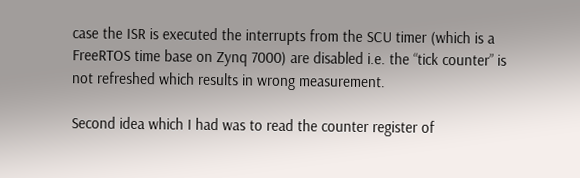case the ISR is executed the interrupts from the SCU timer (which is a FreeRTOS time base on Zynq 7000) are disabled i.e. the “tick counter” is not refreshed which results in wrong measurement.

Second idea which I had was to read the counter register of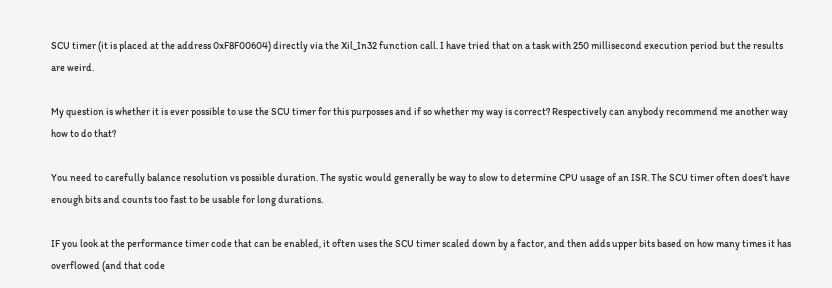SCU timer (it is placed at the address 0xF8F00604) directly via the Xil_In32 function call. I have tried that on a task with 250 millisecond execution period but the results are weird.

My question is whether it is ever possible to use the SCU timer for this purposses and if so whether my way is correct? Respectively can anybody recommend me another way how to do that?

You need to carefully balance resolution vs possible duration. The systic would generally be way to slow to determine CPU usage of an ISR. The SCU timer often does’t have enough bits and counts too fast to be usable for long durations.

IF you look at the performance timer code that can be enabled, it often uses the SCU timer scaled down by a factor, and then adds upper bits based on how many times it has overflowed (and that code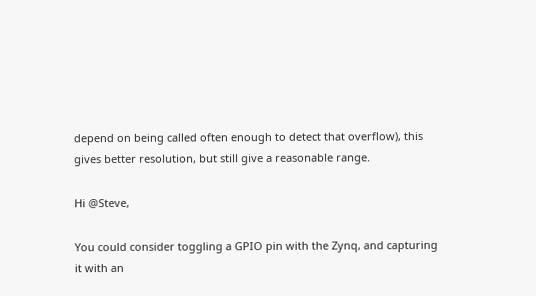depend on being called often enough to detect that overflow), this gives better resolution, but still give a reasonable range.

Hi @Steve,

You could consider toggling a GPIO pin with the Zynq, and capturing it with an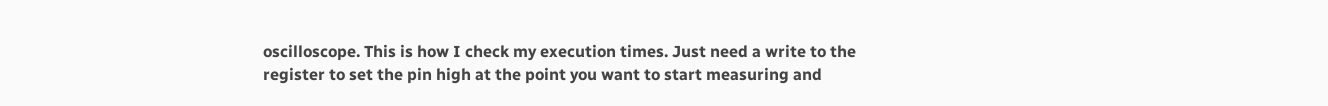oscilloscope. This is how I check my execution times. Just need a write to the register to set the pin high at the point you want to start measuring and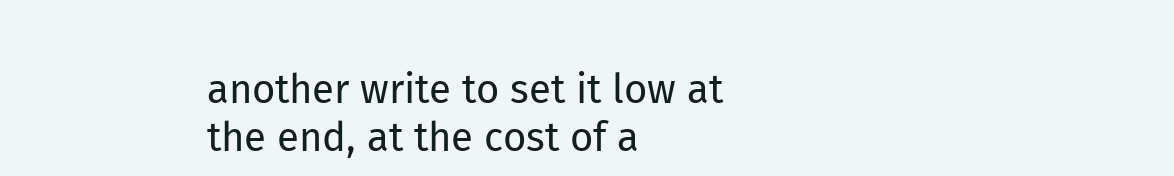another write to set it low at the end, at the cost of a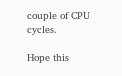couple of CPU cycles.

Hope this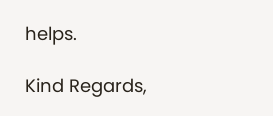helps.

Kind Regards,